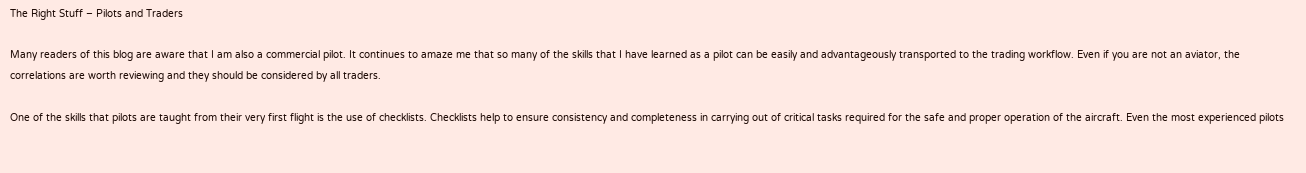The Right Stuff – Pilots and Traders

Many readers of this blog are aware that I am also a commercial pilot. It continues to amaze me that so many of the skills that I have learned as a pilot can be easily and advantageously transported to the trading workflow. Even if you are not an aviator, the correlations are worth reviewing and they should be considered by all traders.

One of the skills that pilots are taught from their very first flight is the use of checklists. Checklists help to ensure consistency and completeness in carrying out of critical tasks required for the safe and proper operation of the aircraft. Even the most experienced pilots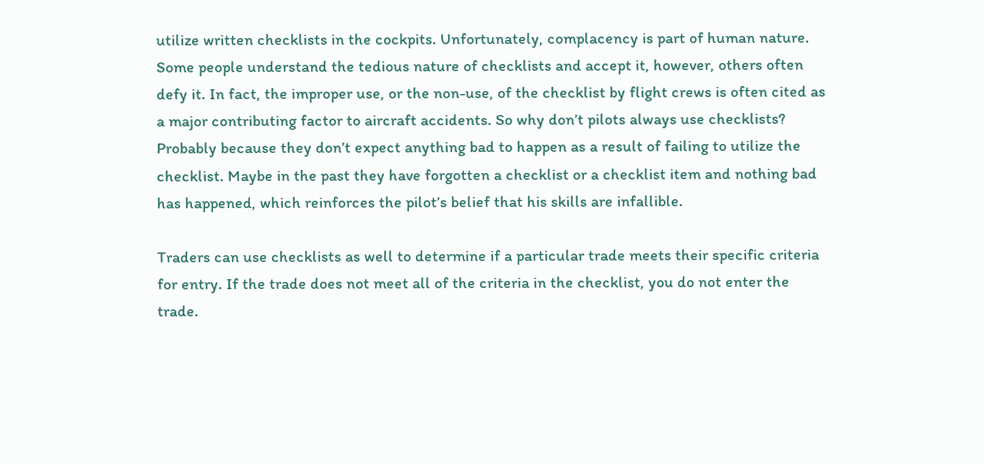utilize written checklists in the cockpits. Unfortunately, complacency is part of human nature. Some people understand the tedious nature of checklists and accept it, however, others often defy it. In fact, the improper use, or the non-use, of the checklist by flight crews is often cited as a major contributing factor to aircraft accidents. So why don’t pilots always use checklists? Probably because they don’t expect anything bad to happen as a result of failing to utilize the checklist. Maybe in the past they have forgotten a checklist or a checklist item and nothing bad has happened, which reinforces the pilot’s belief that his skills are infallible.

Traders can use checklists as well to determine if a particular trade meets their specific criteria for entry. If the trade does not meet all of the criteria in the checklist, you do not enter the trade.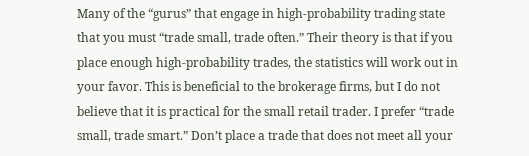Many of the “gurus” that engage in high-probability trading state that you must “trade small, trade often.” Their theory is that if you place enough high-probability trades, the statistics will work out in your favor. This is beneficial to the brokerage firms, but I do not believe that it is practical for the small retail trader. I prefer “trade small, trade smart.” Don’t place a trade that does not meet all your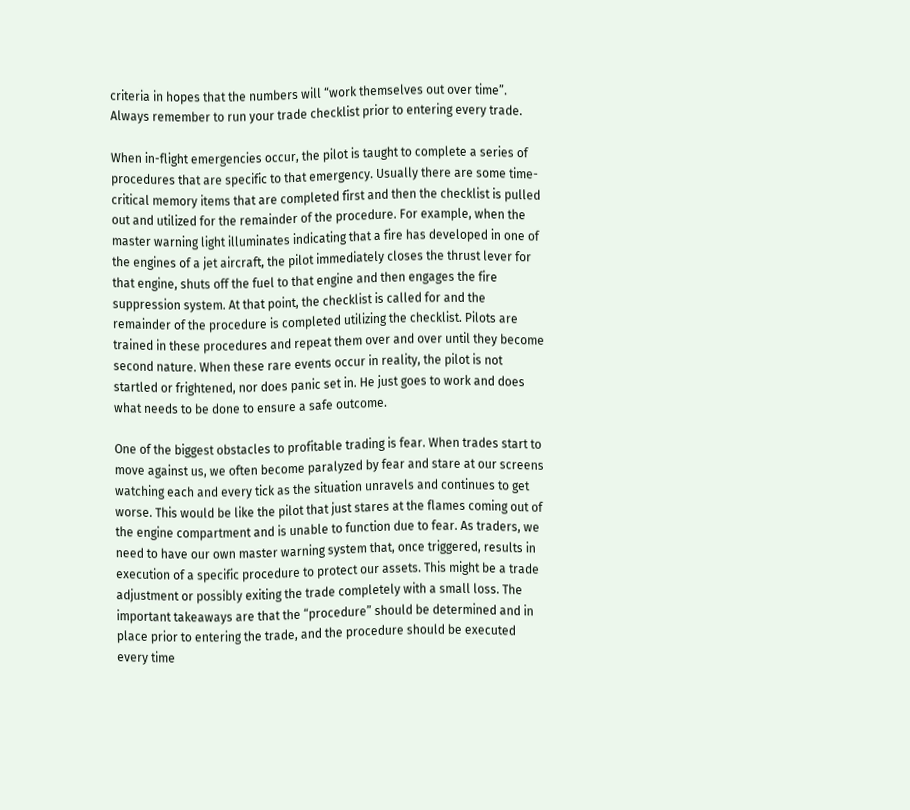criteria in hopes that the numbers will “work themselves out over time”. Always remember to run your trade checklist prior to entering every trade.

When in-flight emergencies occur, the pilot is taught to complete a series of procedures that are specific to that emergency. Usually there are some time-critical memory items that are completed first and then the checklist is pulled out and utilized for the remainder of the procedure. For example, when the master warning light illuminates indicating that a fire has developed in one of the engines of a jet aircraft, the pilot immediately closes the thrust lever for that engine, shuts off the fuel to that engine and then engages the fire suppression system. At that point, the checklist is called for and the remainder of the procedure is completed utilizing the checklist. Pilots are trained in these procedures and repeat them over and over until they become second nature. When these rare events occur in reality, the pilot is not startled or frightened, nor does panic set in. He just goes to work and does what needs to be done to ensure a safe outcome.

One of the biggest obstacles to profitable trading is fear. When trades start to move against us, we often become paralyzed by fear and stare at our screens watching each and every tick as the situation unravels and continues to get worse. This would be like the pilot that just stares at the flames coming out of the engine compartment and is unable to function due to fear. As traders, we need to have our own master warning system that, once triggered, results in execution of a specific procedure to protect our assets. This might be a trade adjustment or possibly exiting the trade completely with a small loss. The important takeaways are that the “procedure” should be determined and in place prior to entering the trade, and the procedure should be executed every time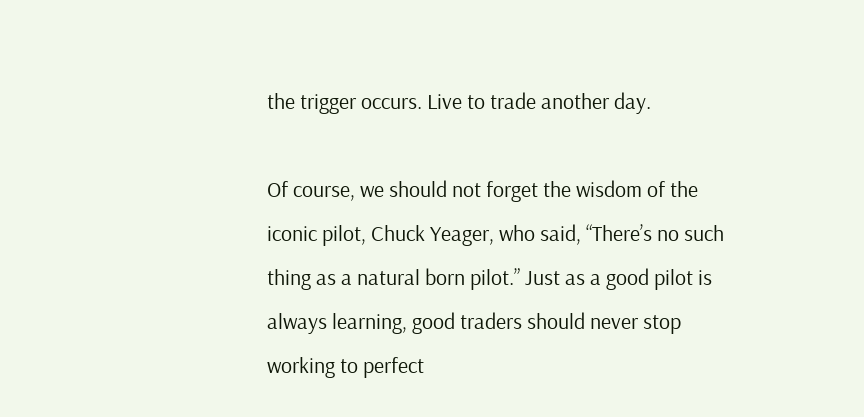the trigger occurs. Live to trade another day.

Of course, we should not forget the wisdom of the iconic pilot, Chuck Yeager, who said, “There’s no such thing as a natural born pilot.” Just as a good pilot is always learning, good traders should never stop working to perfect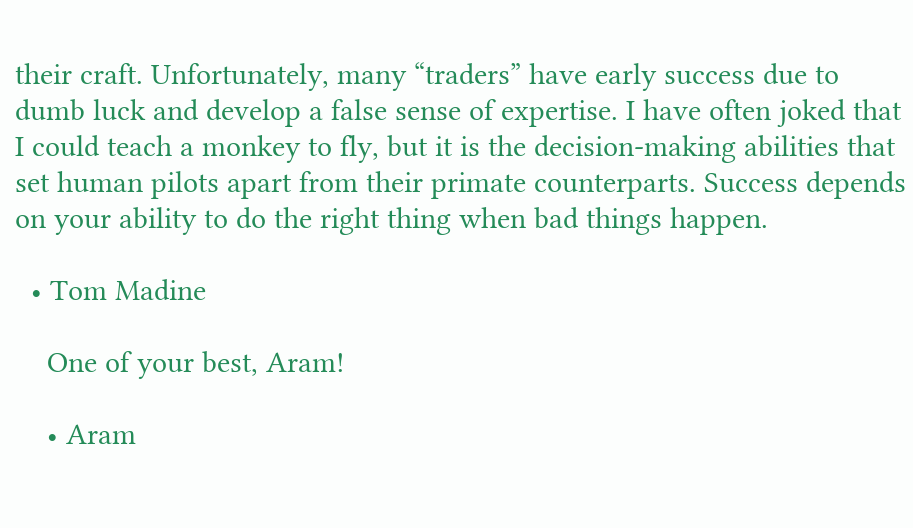their craft. Unfortunately, many “traders” have early success due to dumb luck and develop a false sense of expertise. I have often joked that I could teach a monkey to fly, but it is the decision-making abilities that set human pilots apart from their primate counterparts. Success depends on your ability to do the right thing when bad things happen.

  • Tom Madine

    One of your best, Aram!

    • Aram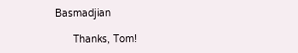Basmadjian

      Thanks, Tom!